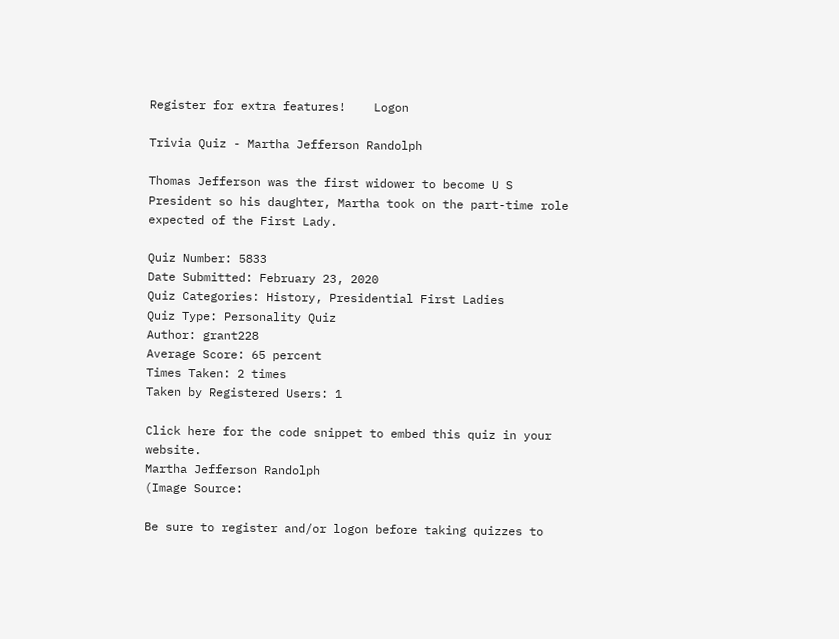Register for extra features!    Logon

Trivia Quiz - Martha Jefferson Randolph

Thomas Jefferson was the first widower to become U S President so his daughter, Martha took on the part-time role expected of the First Lady.

Quiz Number: 5833
Date Submitted: February 23, 2020
Quiz Categories: History, Presidential First Ladies
Quiz Type: Personality Quiz
Author: grant228
Average Score: 65 percent
Times Taken: 2 times
Taken by Registered Users: 1

Click here for the code snippet to embed this quiz in your website.
Martha Jefferson Randolph
(Image Source:

Be sure to register and/or logon before taking quizzes to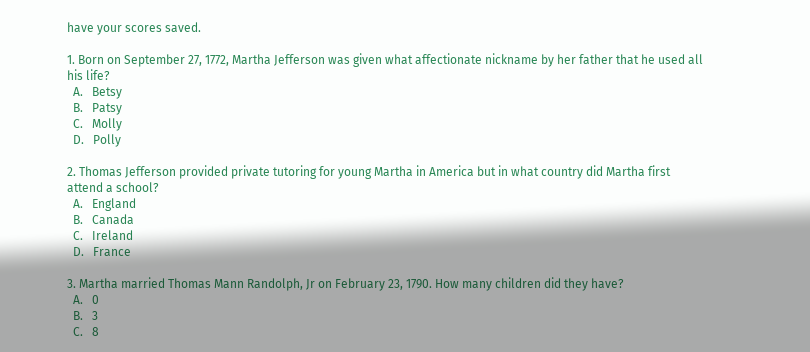have your scores saved.

1. Born on September 27, 1772, Martha Jefferson was given what affectionate nickname by her father that he used all his life?
  A.   Betsy
  B.   Patsy
  C.   Molly
  D.   Polly

2. Thomas Jefferson provided private tutoring for young Martha in America but in what country did Martha first attend a school?
  A.   England
  B.   Canada
  C.   Ireland
  D.   France

3. Martha married Thomas Mann Randolph, Jr on February 23, 1790. How many children did they have?
  A.   0
  B.   3
  C.   8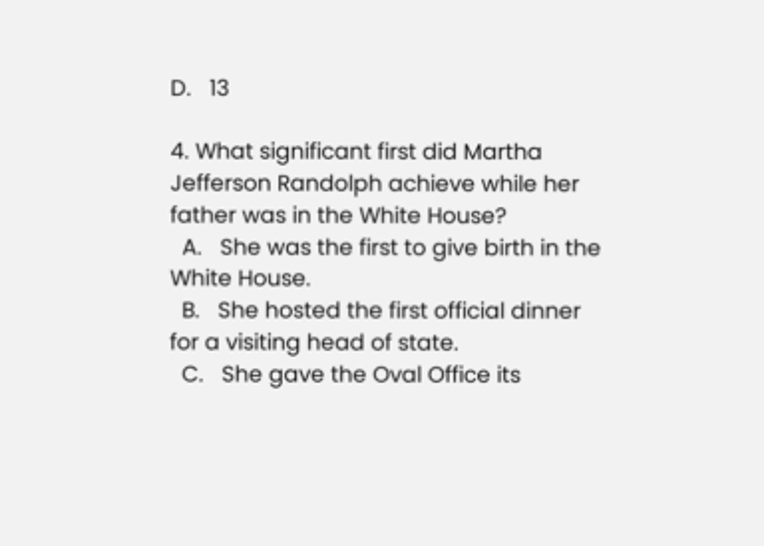D.   13

4. What significant first did Martha Jefferson Randolph achieve while her father was in the White House?
  A.   She was the first to give birth in the White House.
  B.   She hosted the first official dinner for a visiting head of state.
  C.   She gave the Oval Office its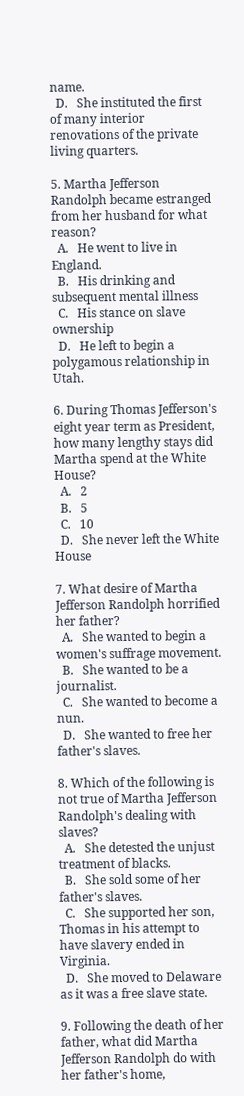name.
  D.   She instituted the first of many interior renovations of the private living quarters.

5. Martha Jefferson Randolph became estranged from her husband for what reason?
  A.   He went to live in England.
  B.   His drinking and subsequent mental illness
  C.   His stance on slave ownership
  D.   He left to begin a polygamous relationship in Utah.

6. During Thomas Jefferson's eight year term as President, how many lengthy stays did Martha spend at the White House?
  A.   2
  B.   5
  C.   10
  D.   She never left the White House

7. What desire of Martha Jefferson Randolph horrified her father?
  A.   She wanted to begin a women's suffrage movement.
  B.   She wanted to be a journalist.
  C.   She wanted to become a nun.
  D.   She wanted to free her father's slaves.

8. Which of the following is not true of Martha Jefferson Randolph's dealing with slaves?
  A.   She detested the unjust treatment of blacks.
  B.   She sold some of her father's slaves.
  C.   She supported her son, Thomas in his attempt to have slavery ended in Virginia.
  D.   She moved to Delaware as it was a free slave state.

9. Following the death of her father, what did Martha Jefferson Randolph do with her father's home,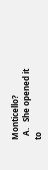Monticello?
  A.   She opened it to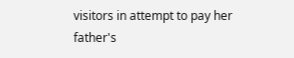visitors in attempt to pay her father's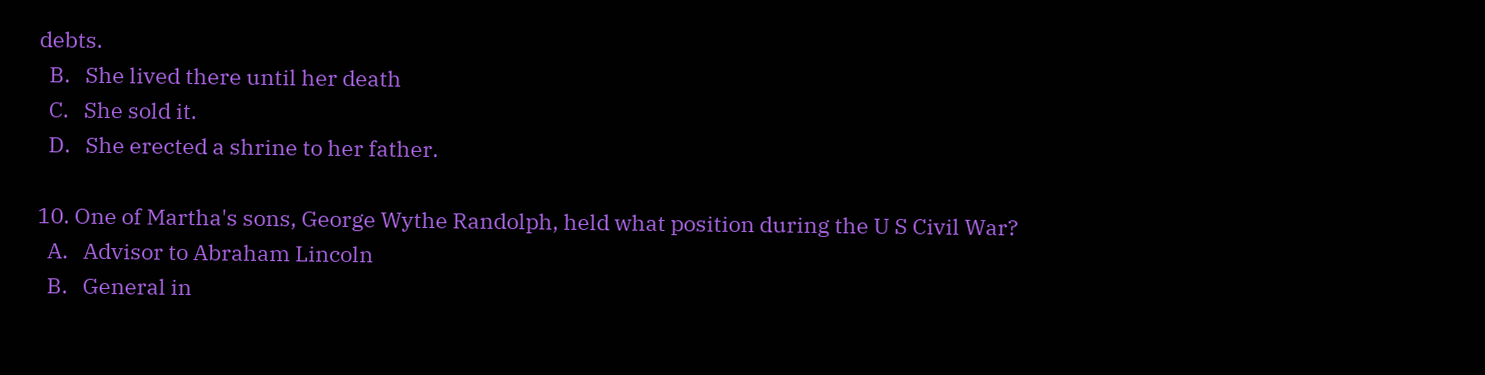debts.
  B.   She lived there until her death
  C.   She sold it.
  D.   She erected a shrine to her father.

10. One of Martha's sons, George Wythe Randolph, held what position during the U S Civil War?
  A.   Advisor to Abraham Lincoln
  B.   General in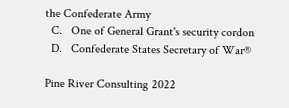the Confederate Army
  C.   One of General Grant's security cordon
  D.   Confederate States Secretary of War®

Pine River Consulting 2022